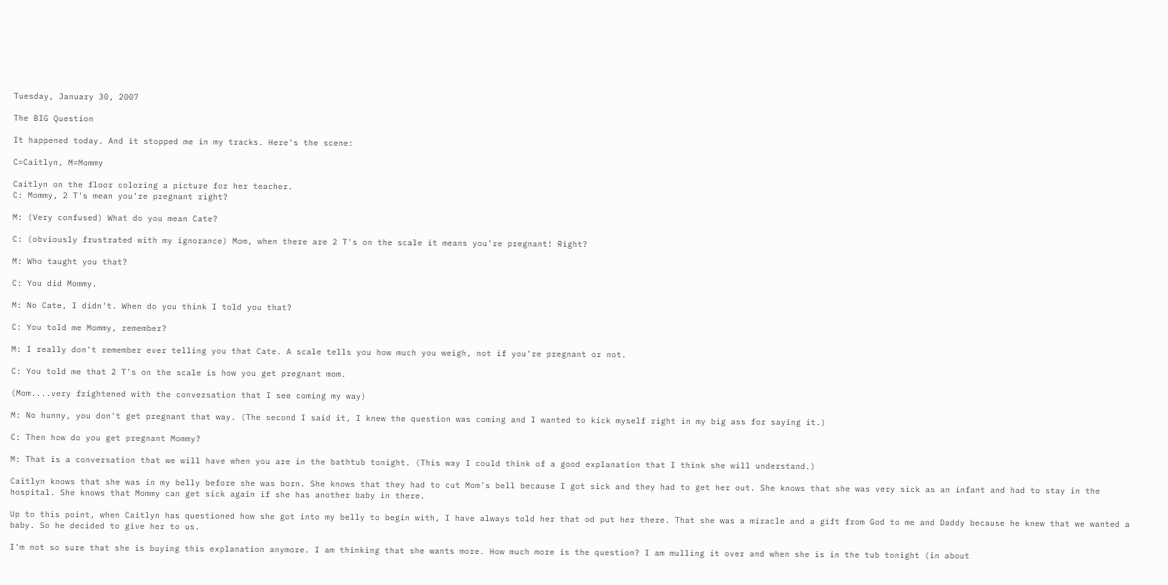Tuesday, January 30, 2007

The BIG Question

It happened today. And it stopped me in my tracks. Here's the scene:

C=Caitlyn, M=Mommy

Caitlyn on the floor coloring a picture for her teacher.
C: Mommy, 2 T's mean you're pregnant right?

M: (Very confused) What do you mean Cate?

C: (obviously frustrated with my ignorance) Mom, when there are 2 T's on the scale it means you're pregnant! Right?

M: Who taught you that?

C: You did Mommy.

M: No Cate, I didn't. When do you think I told you that?

C: You told me Mommy, remember?

M: I really don't remember ever telling you that Cate. A scale tells you how much you weigh, not if you're pregnant or not.

C: You told me that 2 T's on the scale is how you get pregnant mom.

(Mom....very frightened with the conversation that I see coming my way)

M: No hunny, you don't get pregnant that way. (The second I said it, I knew the question was coming and I wanted to kick myself right in my big ass for saying it.)

C: Then how do you get pregnant Mommy?

M: That is a conversation that we will have when you are in the bathtub tonight. (This way I could think of a good explanation that I think she will understand.)

Caitlyn knows that she was in my belly before she was born. She knows that they had to cut Mom's bell because I got sick and they had to get her out. She knows that she was very sick as an infant and had to stay in the hospital. She knows that Mommy can get sick again if she has another baby in there.

Up to this point, when Caitlyn has questioned how she got into my belly to begin with, I have always told her that od put her there. That she was a miracle and a gift from God to me and Daddy because he knew that we wanted a baby. So he decided to give her to us.

I'm not so sure that she is buying this explanation anymore. I am thinking that she wants more. How much more is the question? I am mulling it over and when she is in the tub tonight (in about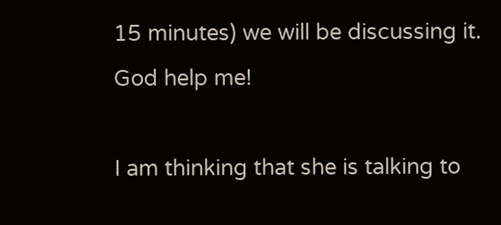15 minutes) we will be discussing it. God help me!

I am thinking that she is talking to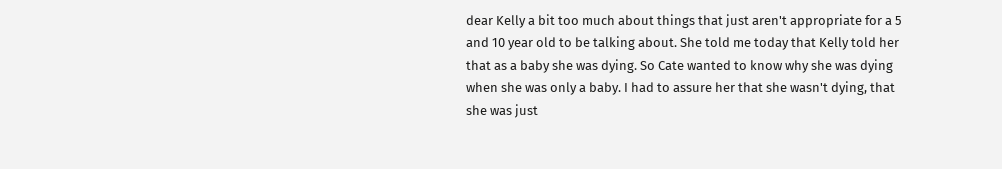dear Kelly a bit too much about things that just aren't appropriate for a 5 and 10 year old to be talking about. She told me today that Kelly told her that as a baby she was dying. So Cate wanted to know why she was dying when she was only a baby. I had to assure her that she wasn't dying, that she was just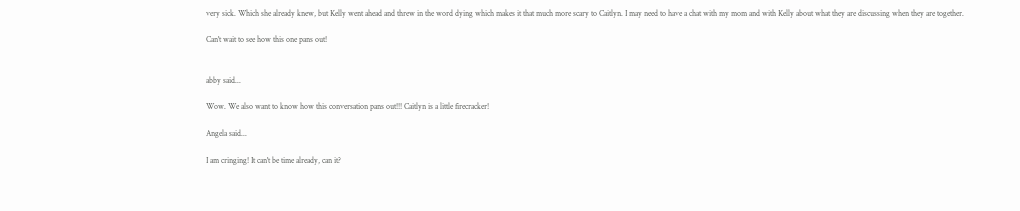very sick. Which she already knew, but Kelly went ahead and threw in the word dying which makes it that much more scary to Caitlyn. I may need to have a chat with my mom and with Kelly about what they are discussing when they are together.

Can't wait to see how this one pans out!


abby said...

Wow. We also want to know how this conversation pans out!!! Caitlyn is a little firecracker!

Angela said...

I am cringing! It can't be time already, can it?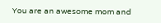You are an awesome mom and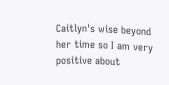Caitlyn's wise beyond her time so I am very positive about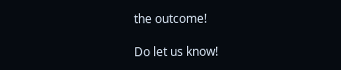the outcome!

Do let us know!